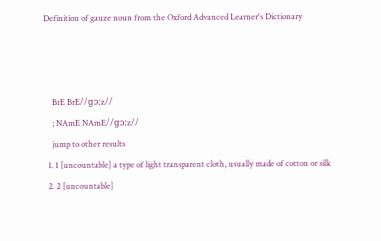Definition of gauze noun from the Oxford Advanced Learner's Dictionary



    BrE BrE//ɡɔːz//
    ; NAmE NAmE//ɡɔːz//
    jump to other results
  1. 1 [uncountable] a type of light transparent cloth, usually made of cotton or silk
  2. 2 [uncountable]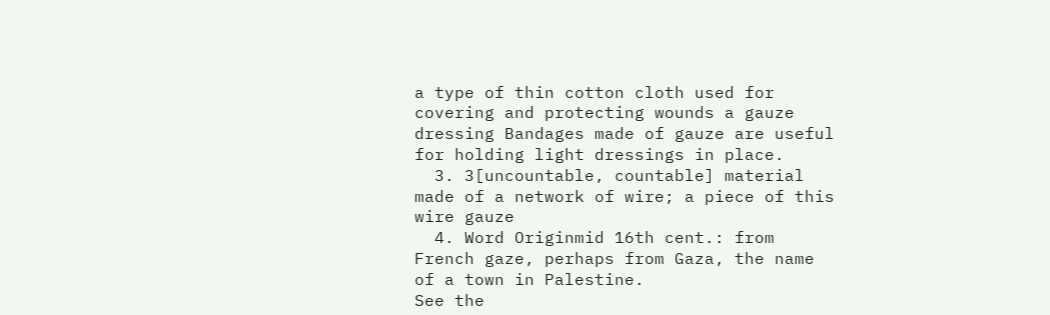a type of thin cotton cloth used for covering and protecting wounds a gauze dressing Bandages made of gauze are useful for holding light dressings in place.
  3. 3[uncountable, countable] material made of a network of wire; a piece of this wire gauze
  4. Word Originmid 16th cent.: from French gaze, perhaps from Gaza, the name of a town in Palestine.
See the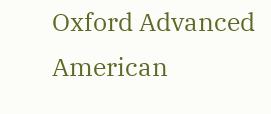Oxford Advanced American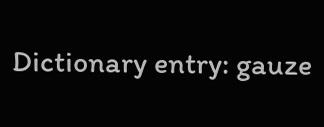Dictionary entry: gauze